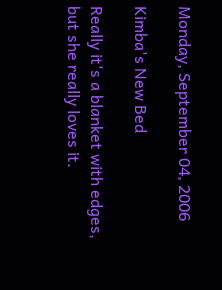Monday, September 04, 2006

Kimba's New Bed

Really it's a blanket with edges, but she really loves it.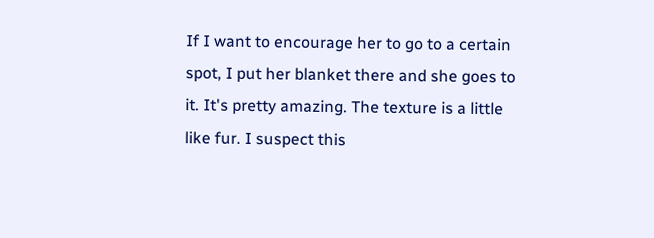If I want to encourage her to go to a certain spot, I put her blanket there and she goes to it. It's pretty amazing. The texture is a little like fur. I suspect this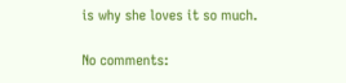is why she loves it so much.

No comments: